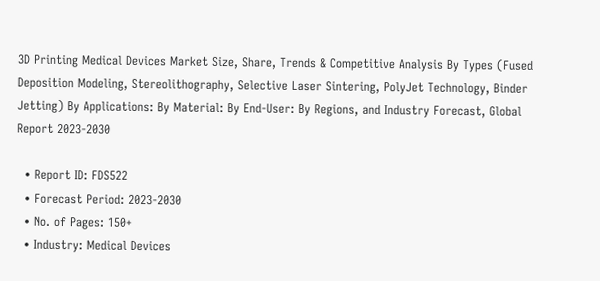3D Printing Medical Devices Market Size, Share, Trends & Competitive Analysis By Types (Fused Deposition Modeling, Stereolithography, Selective Laser Sintering, PolyJet Technology, Binder Jetting) By Applications: By Material: By End-User: By Regions, and Industry Forecast, Global Report 2023-2030

  • Report ID: FDS522
  • Forecast Period: 2023-2030
  • No. of Pages: 150+
  • Industry: Medical Devices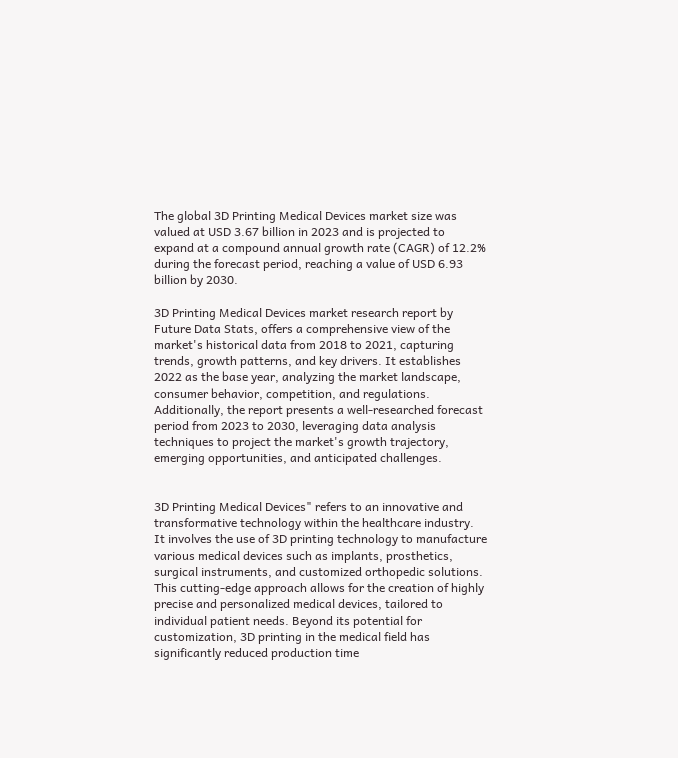The global 3D Printing Medical Devices market size was valued at USD 3.67 billion in 2023 and is projected to expand at a compound annual growth rate (CAGR) of 12.2% during the forecast period, reaching a value of USD 6.93 billion by 2030.

3D Printing Medical Devices market research report by Future Data Stats, offers a comprehensive view of the market's historical data from 2018 to 2021, capturing trends, growth patterns, and key drivers. It establishes 2022 as the base year, analyzing the market landscape, consumer behavior, competition, and regulations. Additionally, the report presents a well-researched forecast period from 2023 to 2030, leveraging data analysis techniques to project the market's growth trajectory, emerging opportunities, and anticipated challenges.


3D Printing Medical Devices" refers to an innovative and transformative technology within the healthcare industry. It involves the use of 3D printing technology to manufacture various medical devices such as implants, prosthetics, surgical instruments, and customized orthopedic solutions. This cutting-edge approach allows for the creation of highly precise and personalized medical devices, tailored to individual patient needs. Beyond its potential for customization, 3D printing in the medical field has significantly reduced production time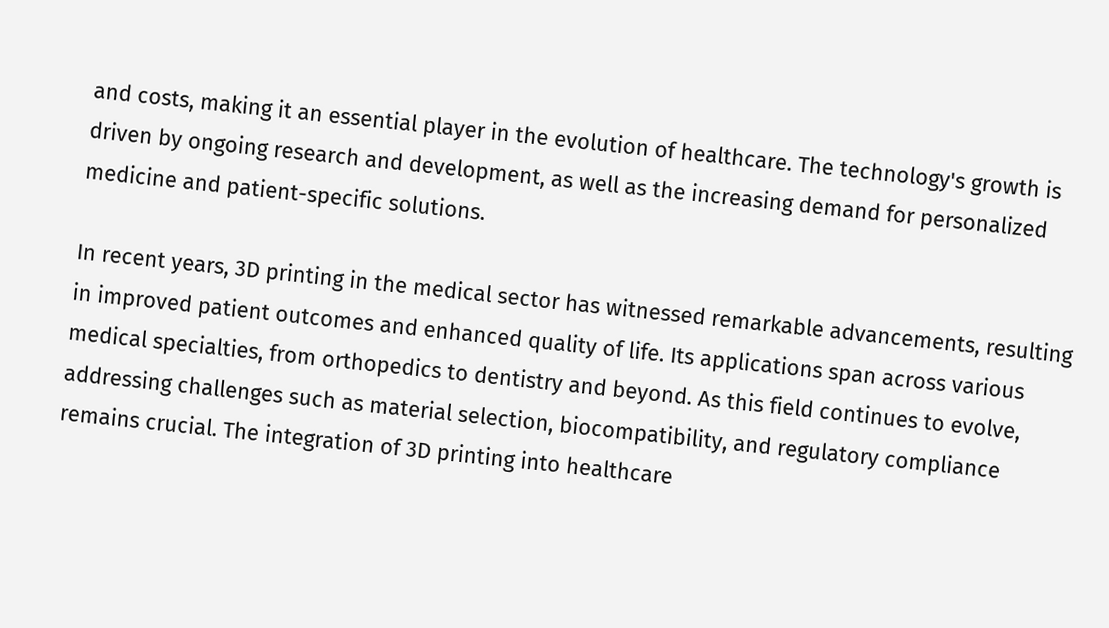and costs, making it an essential player in the evolution of healthcare. The technology's growth is driven by ongoing research and development, as well as the increasing demand for personalized medicine and patient-specific solutions.

In recent years, 3D printing in the medical sector has witnessed remarkable advancements, resulting in improved patient outcomes and enhanced quality of life. Its applications span across various medical specialties, from orthopedics to dentistry and beyond. As this field continues to evolve, addressing challenges such as material selection, biocompatibility, and regulatory compliance remains crucial. The integration of 3D printing into healthcare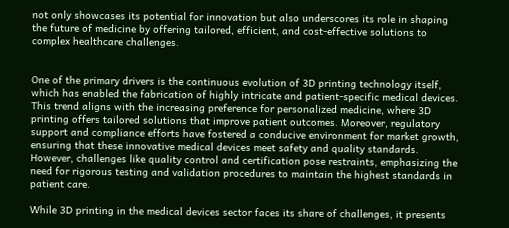not only showcases its potential for innovation but also underscores its role in shaping the future of medicine by offering tailored, efficient, and cost-effective solutions to complex healthcare challenges.


One of the primary drivers is the continuous evolution of 3D printing technology itself, which has enabled the fabrication of highly intricate and patient-specific medical devices. This trend aligns with the increasing preference for personalized medicine, where 3D printing offers tailored solutions that improve patient outcomes. Moreover, regulatory support and compliance efforts have fostered a conducive environment for market growth, ensuring that these innovative medical devices meet safety and quality standards. However, challenges like quality control and certification pose restraints, emphasizing the need for rigorous testing and validation procedures to maintain the highest standards in patient care.

While 3D printing in the medical devices sector faces its share of challenges, it presents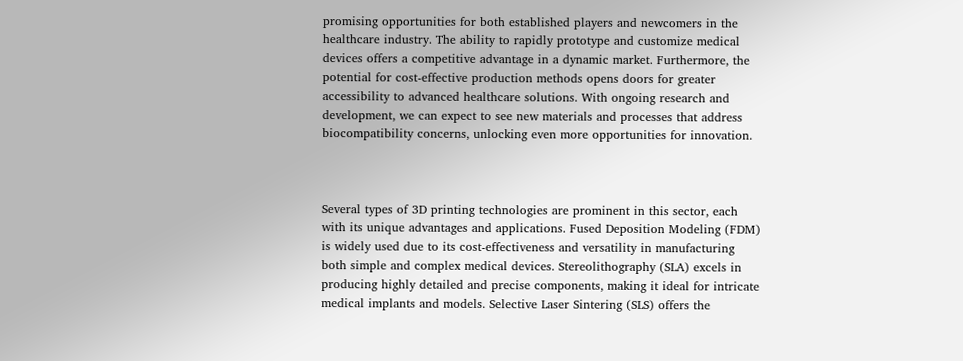promising opportunities for both established players and newcomers in the healthcare industry. The ability to rapidly prototype and customize medical devices offers a competitive advantage in a dynamic market. Furthermore, the potential for cost-effective production methods opens doors for greater accessibility to advanced healthcare solutions. With ongoing research and development, we can expect to see new materials and processes that address biocompatibility concerns, unlocking even more opportunities for innovation.



Several types of 3D printing technologies are prominent in this sector, each with its unique advantages and applications. Fused Deposition Modeling (FDM) is widely used due to its cost-effectiveness and versatility in manufacturing both simple and complex medical devices. Stereolithography (SLA) excels in producing highly detailed and precise components, making it ideal for intricate medical implants and models. Selective Laser Sintering (SLS) offers the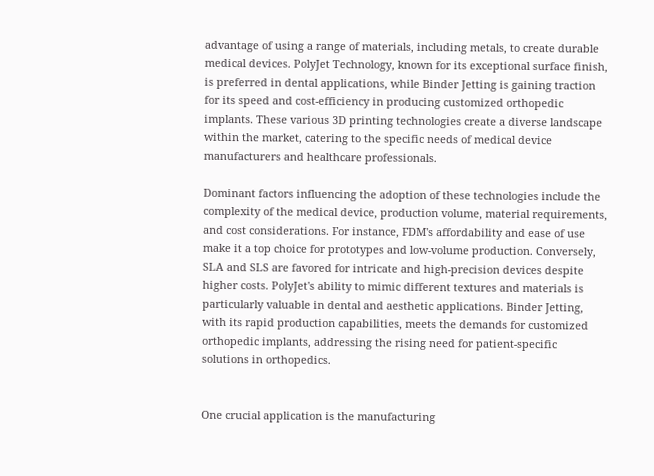advantage of using a range of materials, including metals, to create durable medical devices. PolyJet Technology, known for its exceptional surface finish, is preferred in dental applications, while Binder Jetting is gaining traction for its speed and cost-efficiency in producing customized orthopedic implants. These various 3D printing technologies create a diverse landscape within the market, catering to the specific needs of medical device manufacturers and healthcare professionals.

Dominant factors influencing the adoption of these technologies include the complexity of the medical device, production volume, material requirements, and cost considerations. For instance, FDM's affordability and ease of use make it a top choice for prototypes and low-volume production. Conversely, SLA and SLS are favored for intricate and high-precision devices despite higher costs. PolyJet's ability to mimic different textures and materials is particularly valuable in dental and aesthetic applications. Binder Jetting, with its rapid production capabilities, meets the demands for customized orthopedic implants, addressing the rising need for patient-specific solutions in orthopedics.


One crucial application is the manufacturing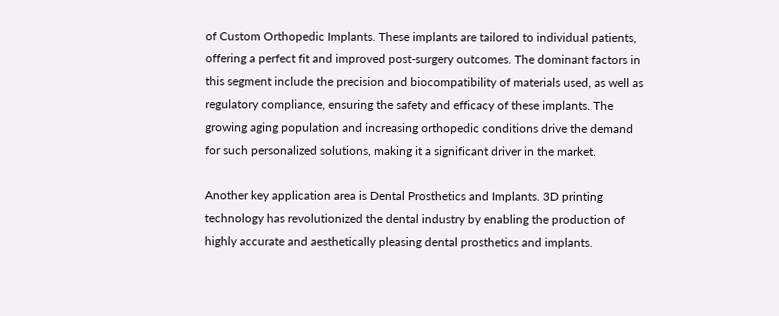of Custom Orthopedic Implants. These implants are tailored to individual patients, offering a perfect fit and improved post-surgery outcomes. The dominant factors in this segment include the precision and biocompatibility of materials used, as well as regulatory compliance, ensuring the safety and efficacy of these implants. The growing aging population and increasing orthopedic conditions drive the demand for such personalized solutions, making it a significant driver in the market.

Another key application area is Dental Prosthetics and Implants. 3D printing technology has revolutionized the dental industry by enabling the production of highly accurate and aesthetically pleasing dental prosthetics and implants.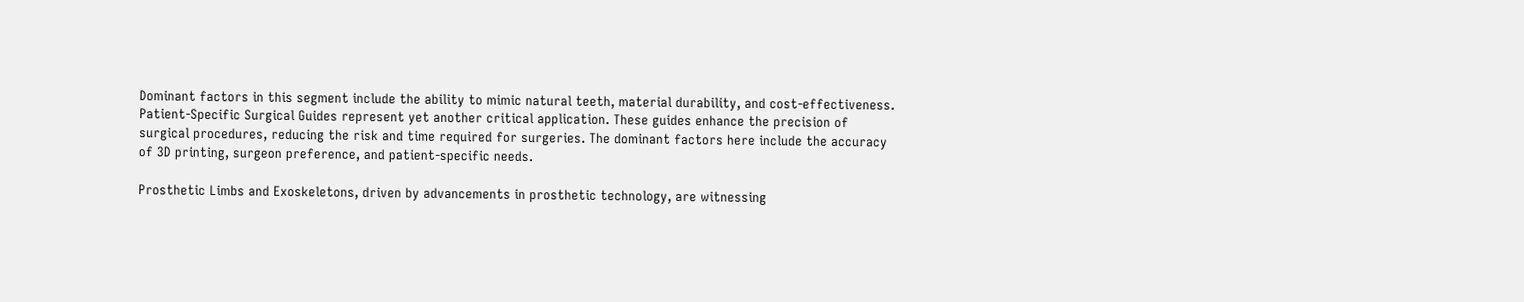Dominant factors in this segment include the ability to mimic natural teeth, material durability, and cost-effectiveness. Patient-Specific Surgical Guides represent yet another critical application. These guides enhance the precision of surgical procedures, reducing the risk and time required for surgeries. The dominant factors here include the accuracy of 3D printing, surgeon preference, and patient-specific needs.

Prosthetic Limbs and Exoskeletons, driven by advancements in prosthetic technology, are witnessing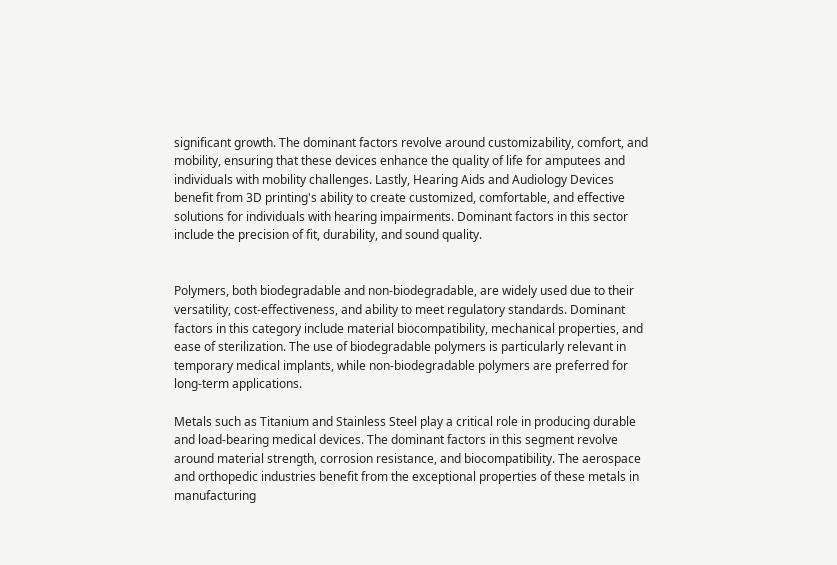significant growth. The dominant factors revolve around customizability, comfort, and mobility, ensuring that these devices enhance the quality of life for amputees and individuals with mobility challenges. Lastly, Hearing Aids and Audiology Devices benefit from 3D printing's ability to create customized, comfortable, and effective solutions for individuals with hearing impairments. Dominant factors in this sector include the precision of fit, durability, and sound quality.


Polymers, both biodegradable and non-biodegradable, are widely used due to their versatility, cost-effectiveness, and ability to meet regulatory standards. Dominant factors in this category include material biocompatibility, mechanical properties, and ease of sterilization. The use of biodegradable polymers is particularly relevant in temporary medical implants, while non-biodegradable polymers are preferred for long-term applications.

Metals such as Titanium and Stainless Steel play a critical role in producing durable and load-bearing medical devices. The dominant factors in this segment revolve around material strength, corrosion resistance, and biocompatibility. The aerospace and orthopedic industries benefit from the exceptional properties of these metals in manufacturing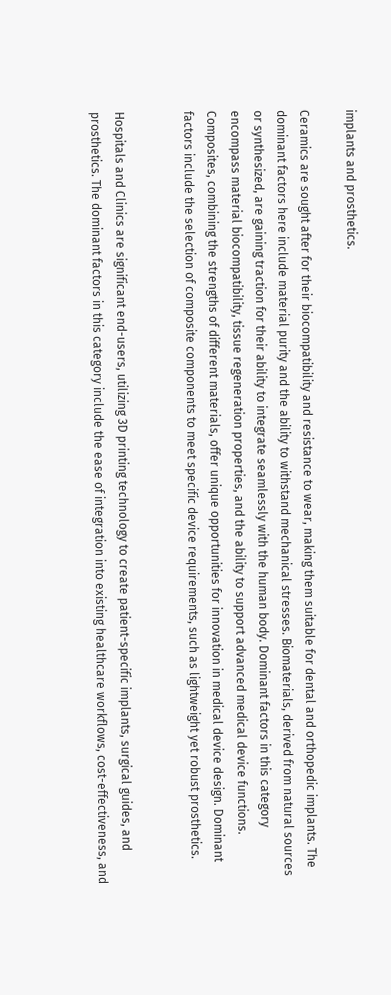implants and prosthetics.

Ceramics are sought after for their biocompatibility and resistance to wear, making them suitable for dental and orthopedic implants. The dominant factors here include material purity and the ability to withstand mechanical stresses. Biomaterials, derived from natural sources or synthesized, are gaining traction for their ability to integrate seamlessly with the human body. Dominant factors in this category encompass material biocompatibility, tissue regeneration properties, and the ability to support advanced medical device functions. Composites, combining the strengths of different materials, offer unique opportunities for innovation in medical device design. Dominant factors include the selection of composite components to meet specific device requirements, such as lightweight yet robust prosthetics.


Hospitals and Clinics are significant end-users, utilizing 3D printing technology to create patient-specific implants, surgical guides, and prosthetics. The dominant factors in this category include the ease of integration into existing healthcare workflows, cost-effectiveness, and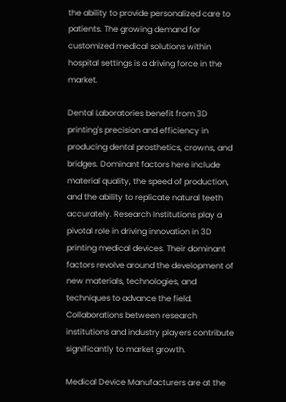the ability to provide personalized care to patients. The growing demand for customized medical solutions within hospital settings is a driving force in the market.

Dental Laboratories benefit from 3D printing's precision and efficiency in producing dental prosthetics, crowns, and bridges. Dominant factors here include material quality, the speed of production, and the ability to replicate natural teeth accurately. Research Institutions play a pivotal role in driving innovation in 3D printing medical devices. Their dominant factors revolve around the development of new materials, technologies, and techniques to advance the field. Collaborations between research institutions and industry players contribute significantly to market growth.

Medical Device Manufacturers are at the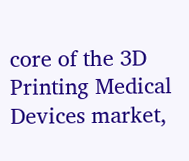core of the 3D Printing Medical Devices market,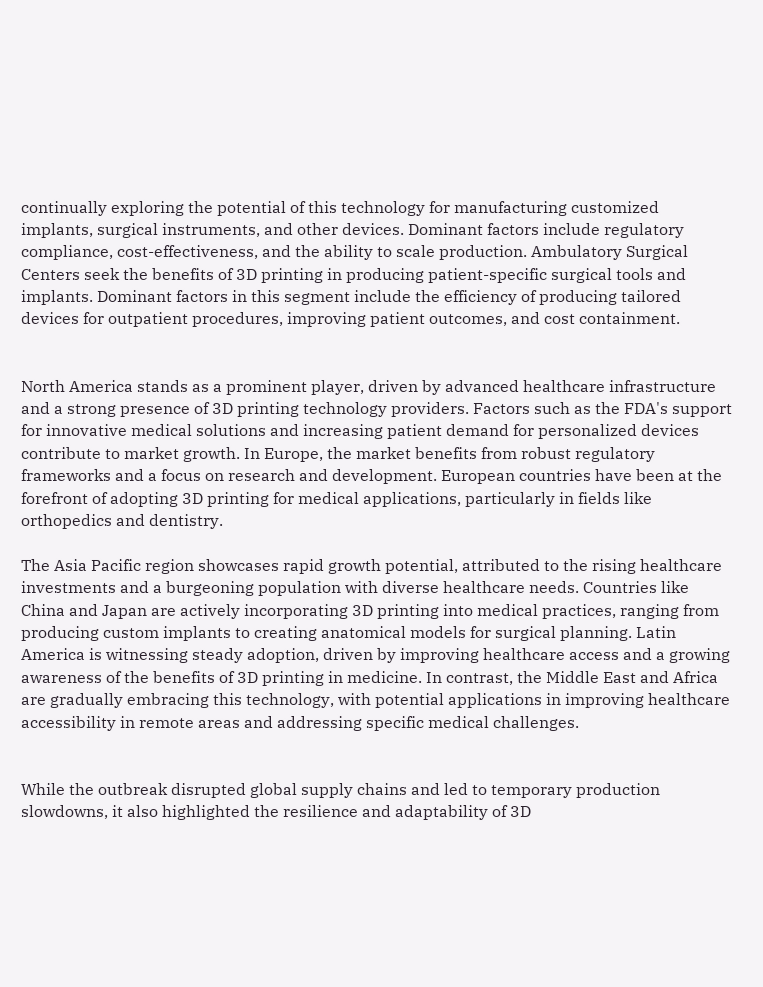continually exploring the potential of this technology for manufacturing customized implants, surgical instruments, and other devices. Dominant factors include regulatory compliance, cost-effectiveness, and the ability to scale production. Ambulatory Surgical Centers seek the benefits of 3D printing in producing patient-specific surgical tools and implants. Dominant factors in this segment include the efficiency of producing tailored devices for outpatient procedures, improving patient outcomes, and cost containment.


North America stands as a prominent player, driven by advanced healthcare infrastructure and a strong presence of 3D printing technology providers. Factors such as the FDA's support for innovative medical solutions and increasing patient demand for personalized devices contribute to market growth. In Europe, the market benefits from robust regulatory frameworks and a focus on research and development. European countries have been at the forefront of adopting 3D printing for medical applications, particularly in fields like orthopedics and dentistry.

The Asia Pacific region showcases rapid growth potential, attributed to the rising healthcare investments and a burgeoning population with diverse healthcare needs. Countries like China and Japan are actively incorporating 3D printing into medical practices, ranging from producing custom implants to creating anatomical models for surgical planning. Latin America is witnessing steady adoption, driven by improving healthcare access and a growing awareness of the benefits of 3D printing in medicine. In contrast, the Middle East and Africa are gradually embracing this technology, with potential applications in improving healthcare accessibility in remote areas and addressing specific medical challenges.


While the outbreak disrupted global supply chains and led to temporary production slowdowns, it also highlighted the resilience and adaptability of 3D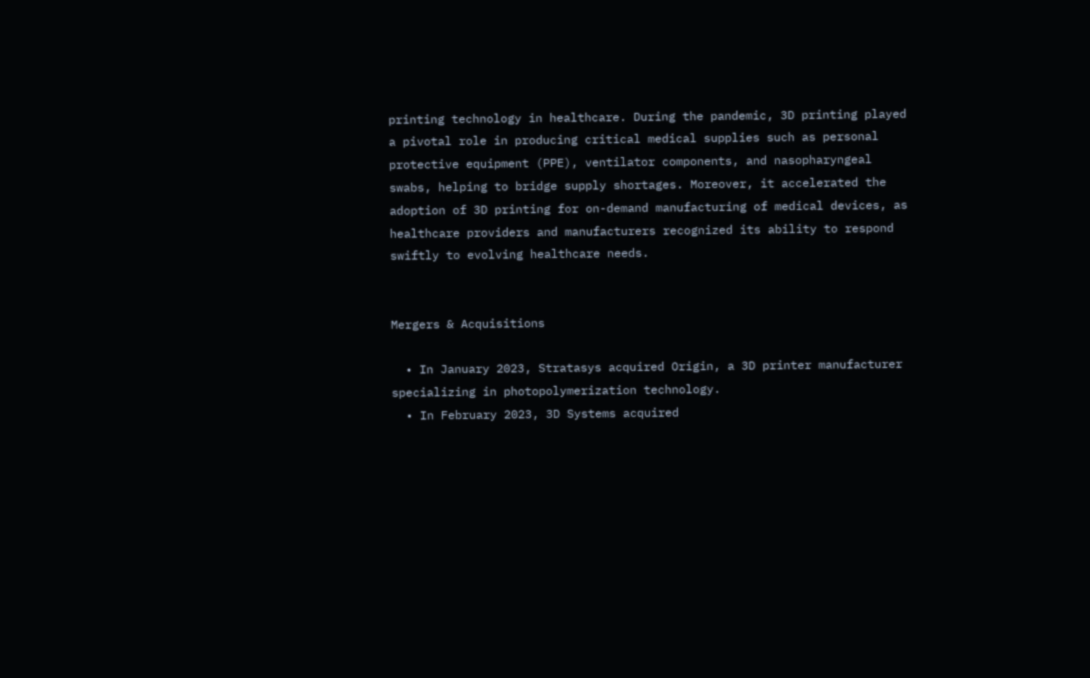printing technology in healthcare. During the pandemic, 3D printing played a pivotal role in producing critical medical supplies such as personal protective equipment (PPE), ventilator components, and nasopharyngeal swabs, helping to bridge supply shortages. Moreover, it accelerated the adoption of 3D printing for on-demand manufacturing of medical devices, as healthcare providers and manufacturers recognized its ability to respond swiftly to evolving healthcare needs.


Mergers & Acquisitions

  • In January 2023, Stratasys acquired Origin, a 3D printer manufacturer specializing in photopolymerization technology.
  • In February 2023, 3D Systems acquired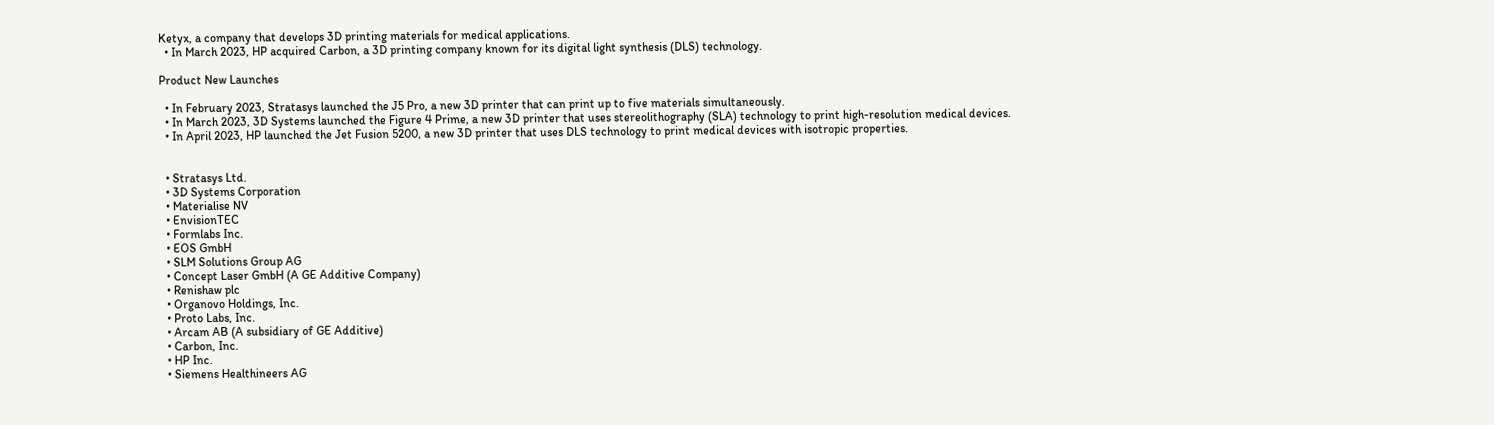Ketyx, a company that develops 3D printing materials for medical applications.
  • In March 2023, HP acquired Carbon, a 3D printing company known for its digital light synthesis (DLS) technology.

Product New Launches

  • In February 2023, Stratasys launched the J5 Pro, a new 3D printer that can print up to five materials simultaneously.
  • In March 2023, 3D Systems launched the Figure 4 Prime, a new 3D printer that uses stereolithography (SLA) technology to print high-resolution medical devices.
  • In April 2023, HP launched the Jet Fusion 5200, a new 3D printer that uses DLS technology to print medical devices with isotropic properties.


  • Stratasys Ltd.
  • 3D Systems Corporation
  • Materialise NV
  • EnvisionTEC
  • Formlabs Inc.
  • EOS GmbH
  • SLM Solutions Group AG
  • Concept Laser GmbH (A GE Additive Company)
  • Renishaw plc
  • Organovo Holdings, Inc.
  • Proto Labs, Inc.
  • Arcam AB (A subsidiary of GE Additive)
  • Carbon, Inc.
  • HP Inc.
  • Siemens Healthineers AG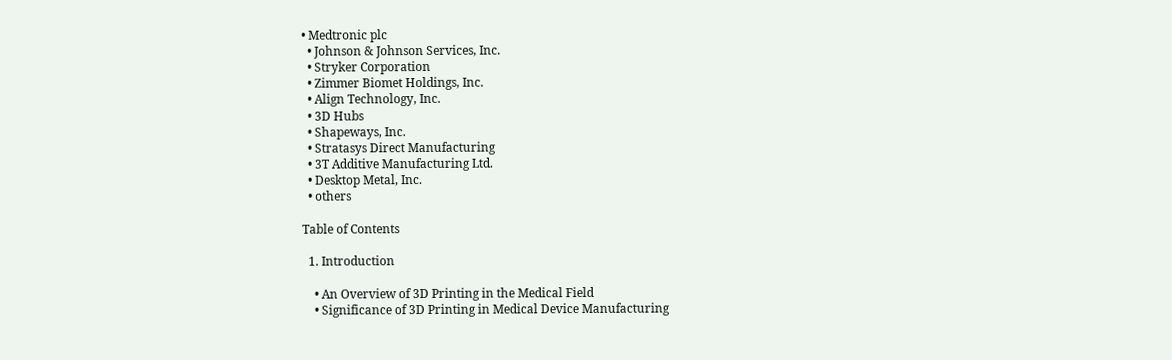• Medtronic plc
  • Johnson & Johnson Services, Inc.
  • Stryker Corporation
  • Zimmer Biomet Holdings, Inc.
  • Align Technology, Inc.
  • 3D Hubs
  • Shapeways, Inc.
  • Stratasys Direct Manufacturing
  • 3T Additive Manufacturing Ltd.
  • Desktop Metal, Inc.
  • others

Table of Contents

  1. Introduction

    • An Overview of 3D Printing in the Medical Field
    • Significance of 3D Printing in Medical Device Manufacturing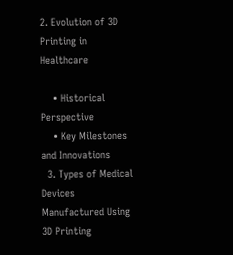2. Evolution of 3D Printing in Healthcare

    • Historical Perspective
    • Key Milestones and Innovations
  3. Types of Medical Devices Manufactured Using 3D Printing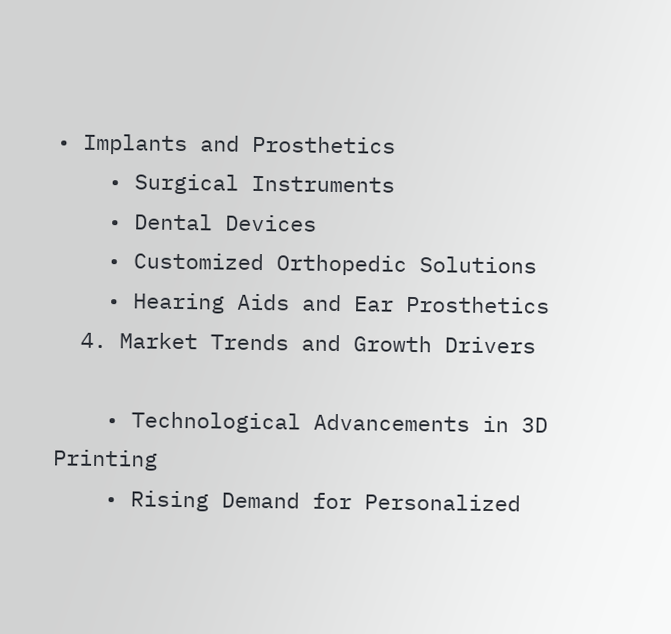• Implants and Prosthetics
    • Surgical Instruments
    • Dental Devices
    • Customized Orthopedic Solutions
    • Hearing Aids and Ear Prosthetics
  4. Market Trends and Growth Drivers

    • Technological Advancements in 3D Printing
    • Rising Demand for Personalized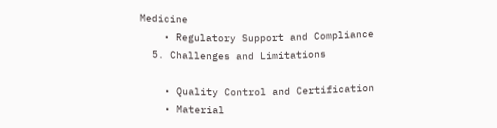Medicine
    • Regulatory Support and Compliance
  5. Challenges and Limitations

    • Quality Control and Certification
    • Material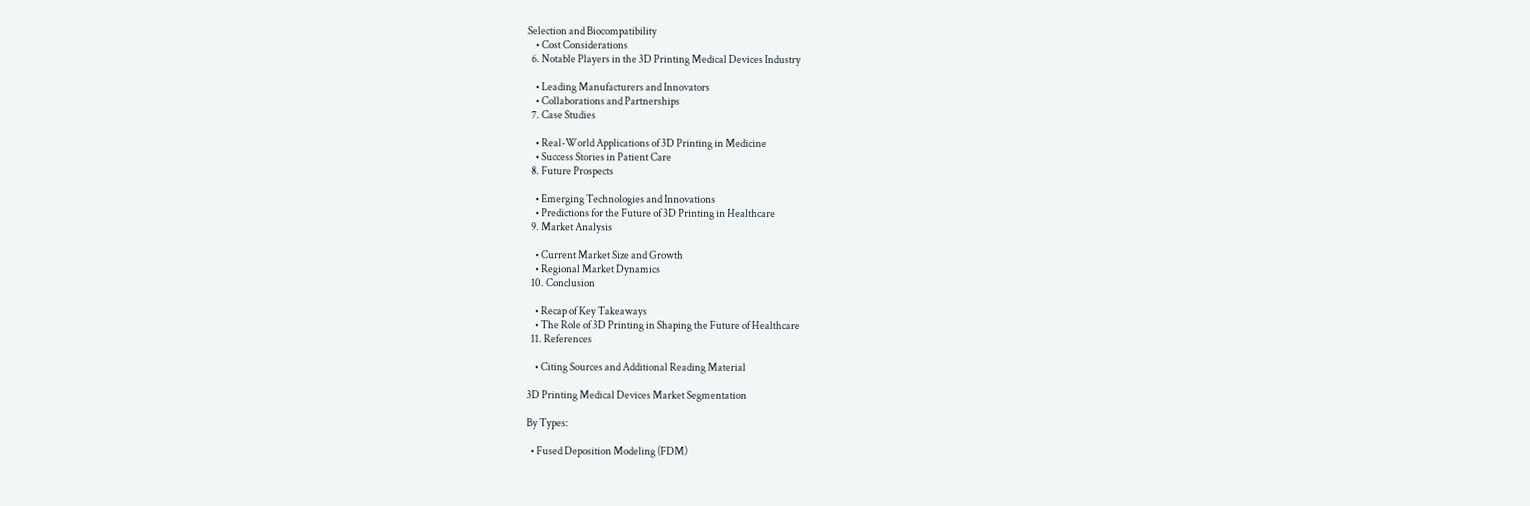Selection and Biocompatibility
    • Cost Considerations
  6. Notable Players in the 3D Printing Medical Devices Industry

    • Leading Manufacturers and Innovators
    • Collaborations and Partnerships
  7. Case Studies

    • Real-World Applications of 3D Printing in Medicine
    • Success Stories in Patient Care
  8. Future Prospects

    • Emerging Technologies and Innovations
    • Predictions for the Future of 3D Printing in Healthcare
  9. Market Analysis

    • Current Market Size and Growth
    • Regional Market Dynamics
  10. Conclusion

    • Recap of Key Takeaways
    • The Role of 3D Printing in Shaping the Future of Healthcare
  11. References

    • Citing Sources and Additional Reading Material

3D Printing Medical Devices Market Segmentation

By Types:

  • Fused Deposition Modeling (FDM)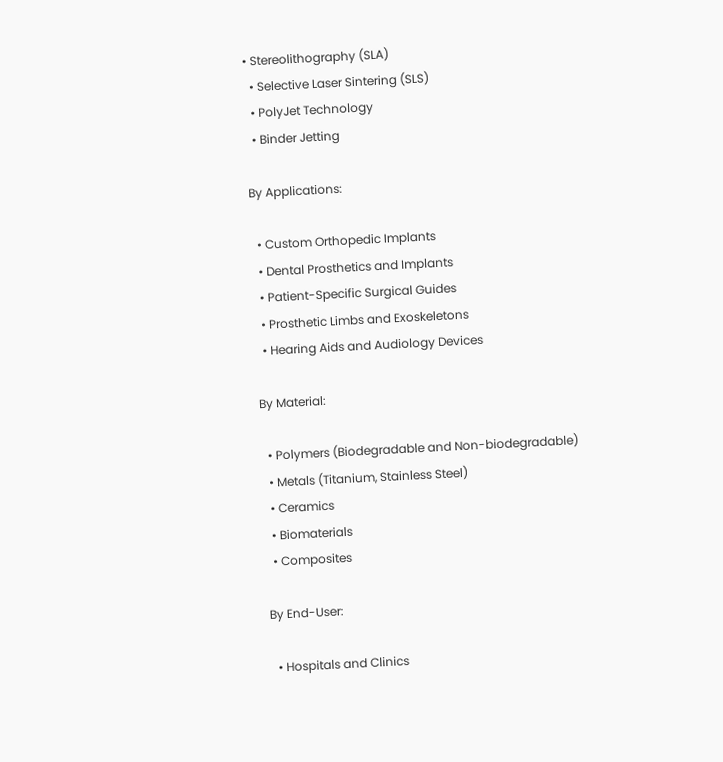• Stereolithography (SLA)
  • Selective Laser Sintering (SLS)
  • PolyJet Technology
  • Binder Jetting

By Applications:

  • Custom Orthopedic Implants
  • Dental Prosthetics and Implants
  • Patient-Specific Surgical Guides
  • Prosthetic Limbs and Exoskeletons
  • Hearing Aids and Audiology Devices

By Material:

  • Polymers (Biodegradable and Non-biodegradable)
  • Metals (Titanium, Stainless Steel)
  • Ceramics
  • Biomaterials
  • Composites

By End-User:

  • Hospitals and Clinics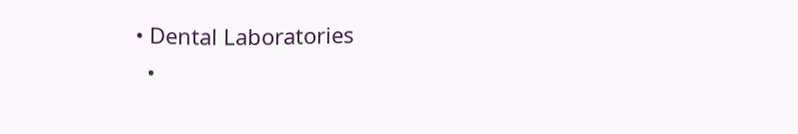• Dental Laboratories
  •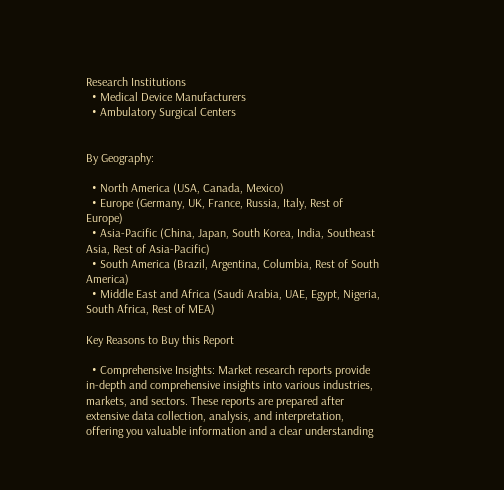Research Institutions
  • Medical Device Manufacturers
  • Ambulatory Surgical Centers


By Geography:

  • North America (USA, Canada, Mexico)
  • Europe (Germany, UK, France, Russia, Italy, Rest of Europe)
  • Asia-Pacific (China, Japan, South Korea, India, Southeast Asia, Rest of Asia-Pacific)
  • South America (Brazil, Argentina, Columbia, Rest of South America)
  • Middle East and Africa (Saudi Arabia, UAE, Egypt, Nigeria, South Africa, Rest of MEA)

Key Reasons to Buy this Report

  • Comprehensive Insights: Market research reports provide in-depth and comprehensive insights into various industries, markets, and sectors. These reports are prepared after extensive data collection, analysis, and interpretation, offering you valuable information and a clear understanding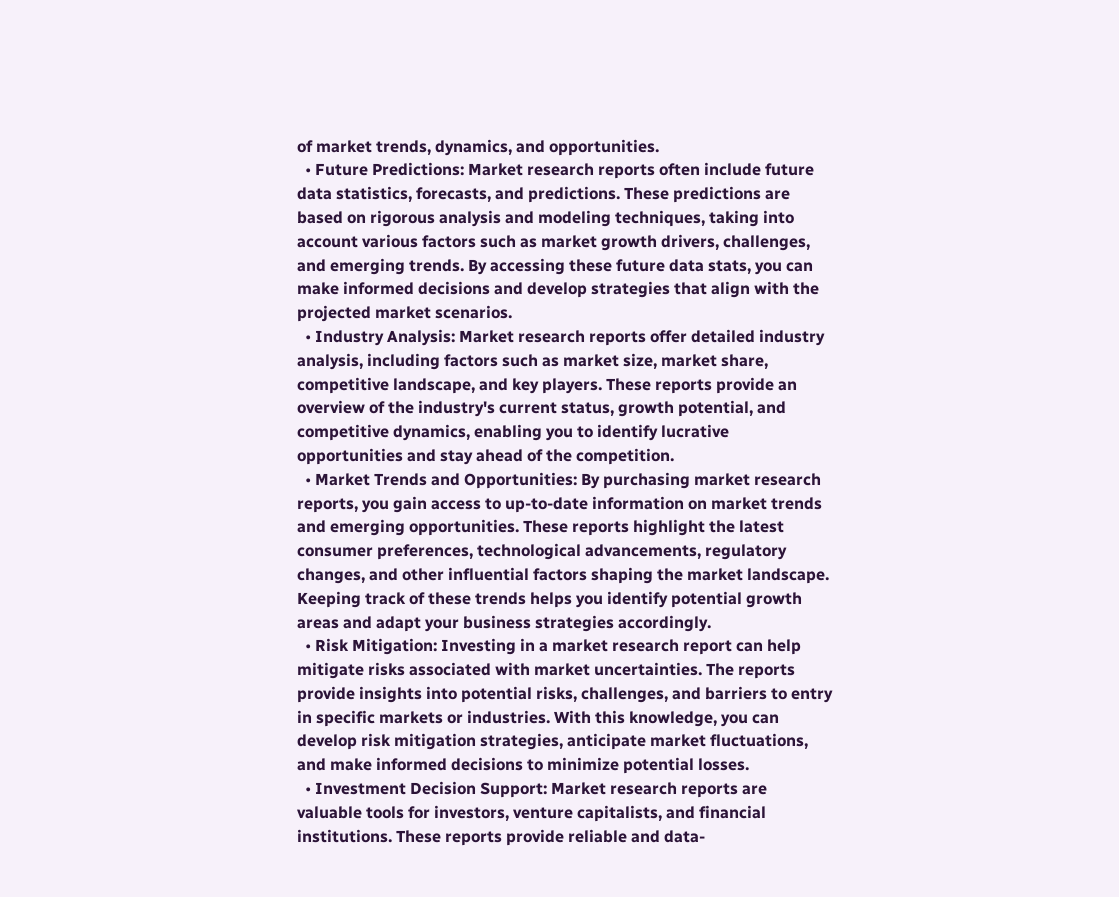of market trends, dynamics, and opportunities.
  • Future Predictions: Market research reports often include future data statistics, forecasts, and predictions. These predictions are based on rigorous analysis and modeling techniques, taking into account various factors such as market growth drivers, challenges, and emerging trends. By accessing these future data stats, you can make informed decisions and develop strategies that align with the projected market scenarios.
  • Industry Analysis: Market research reports offer detailed industry analysis, including factors such as market size, market share, competitive landscape, and key players. These reports provide an overview of the industry's current status, growth potential, and competitive dynamics, enabling you to identify lucrative opportunities and stay ahead of the competition.
  • Market Trends and Opportunities: By purchasing market research reports, you gain access to up-to-date information on market trends and emerging opportunities. These reports highlight the latest consumer preferences, technological advancements, regulatory changes, and other influential factors shaping the market landscape. Keeping track of these trends helps you identify potential growth areas and adapt your business strategies accordingly.
  • Risk Mitigation: Investing in a market research report can help mitigate risks associated with market uncertainties. The reports provide insights into potential risks, challenges, and barriers to entry in specific markets or industries. With this knowledge, you can develop risk mitigation strategies, anticipate market fluctuations, and make informed decisions to minimize potential losses.
  • Investment Decision Support: Market research reports are valuable tools for investors, venture capitalists, and financial institutions. These reports provide reliable and data-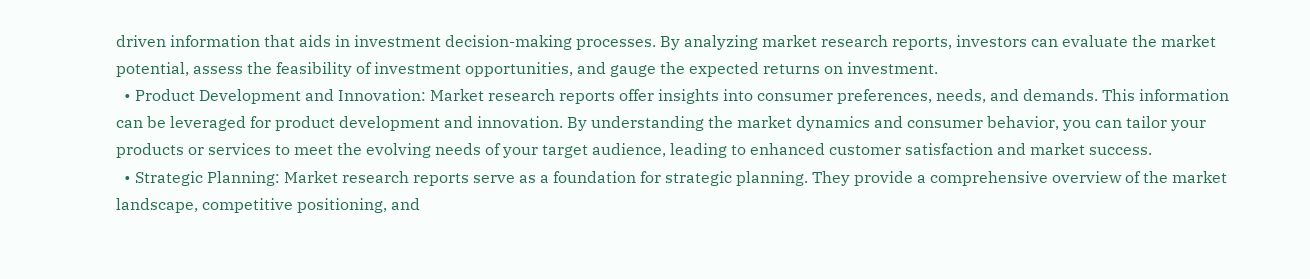driven information that aids in investment decision-making processes. By analyzing market research reports, investors can evaluate the market potential, assess the feasibility of investment opportunities, and gauge the expected returns on investment.
  • Product Development and Innovation: Market research reports offer insights into consumer preferences, needs, and demands. This information can be leveraged for product development and innovation. By understanding the market dynamics and consumer behavior, you can tailor your products or services to meet the evolving needs of your target audience, leading to enhanced customer satisfaction and market success.
  • Strategic Planning: Market research reports serve as a foundation for strategic planning. They provide a comprehensive overview of the market landscape, competitive positioning, and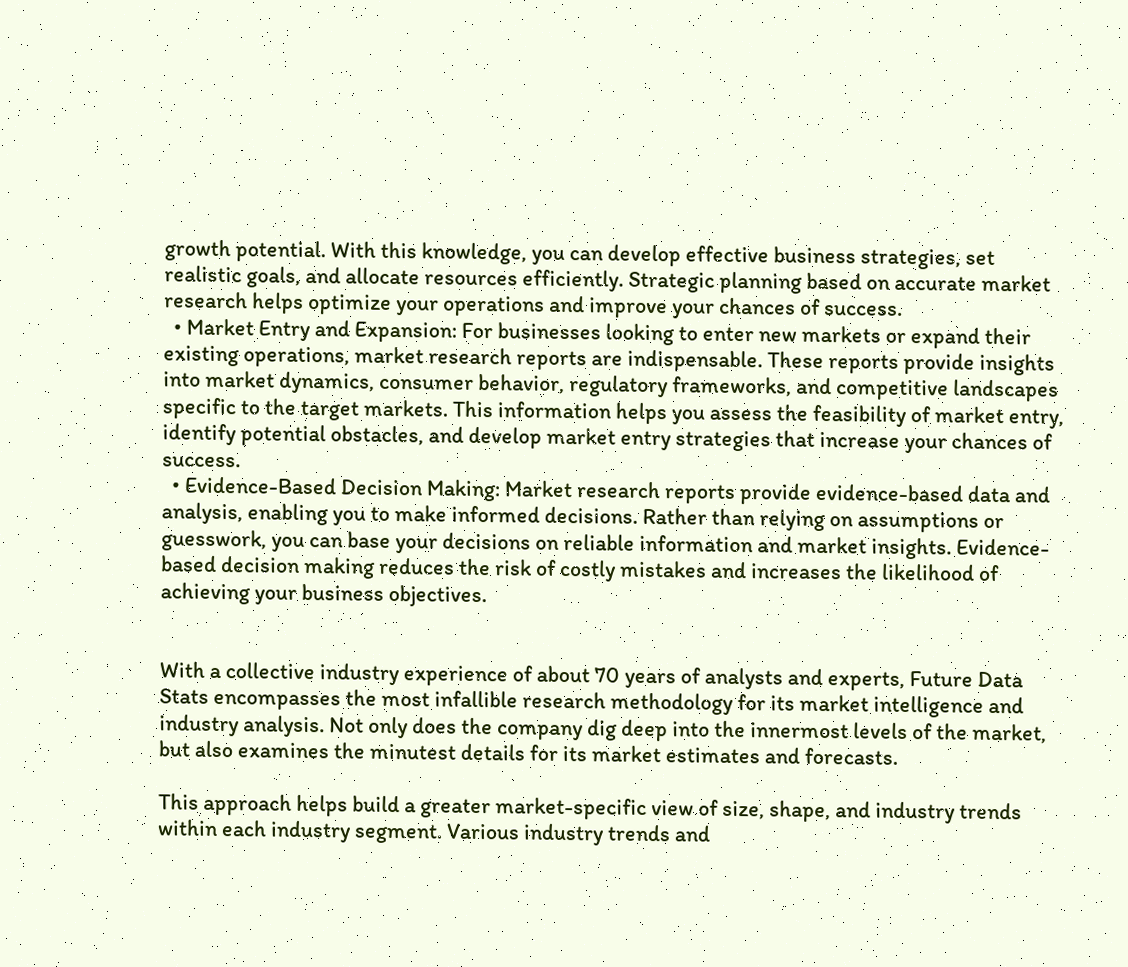growth potential. With this knowledge, you can develop effective business strategies, set realistic goals, and allocate resources efficiently. Strategic planning based on accurate market research helps optimize your operations and improve your chances of success.
  • Market Entry and Expansion: For businesses looking to enter new markets or expand their existing operations, market research reports are indispensable. These reports provide insights into market dynamics, consumer behavior, regulatory frameworks, and competitive landscapes specific to the target markets. This information helps you assess the feasibility of market entry, identify potential obstacles, and develop market entry strategies that increase your chances of success.
  • Evidence-Based Decision Making: Market research reports provide evidence-based data and analysis, enabling you to make informed decisions. Rather than relying on assumptions or guesswork, you can base your decisions on reliable information and market insights. Evidence-based decision making reduces the risk of costly mistakes and increases the likelihood of achieving your business objectives.


With a collective industry experience of about 70 years of analysts and experts, Future Data Stats encompasses the most infallible research methodology for its market intelligence and industry analysis. Not only does the company dig deep into the innermost levels of the market, but also examines the minutest details for its market estimates and forecasts.

This approach helps build a greater market-specific view of size, shape, and industry trends within each industry segment. Various industry trends and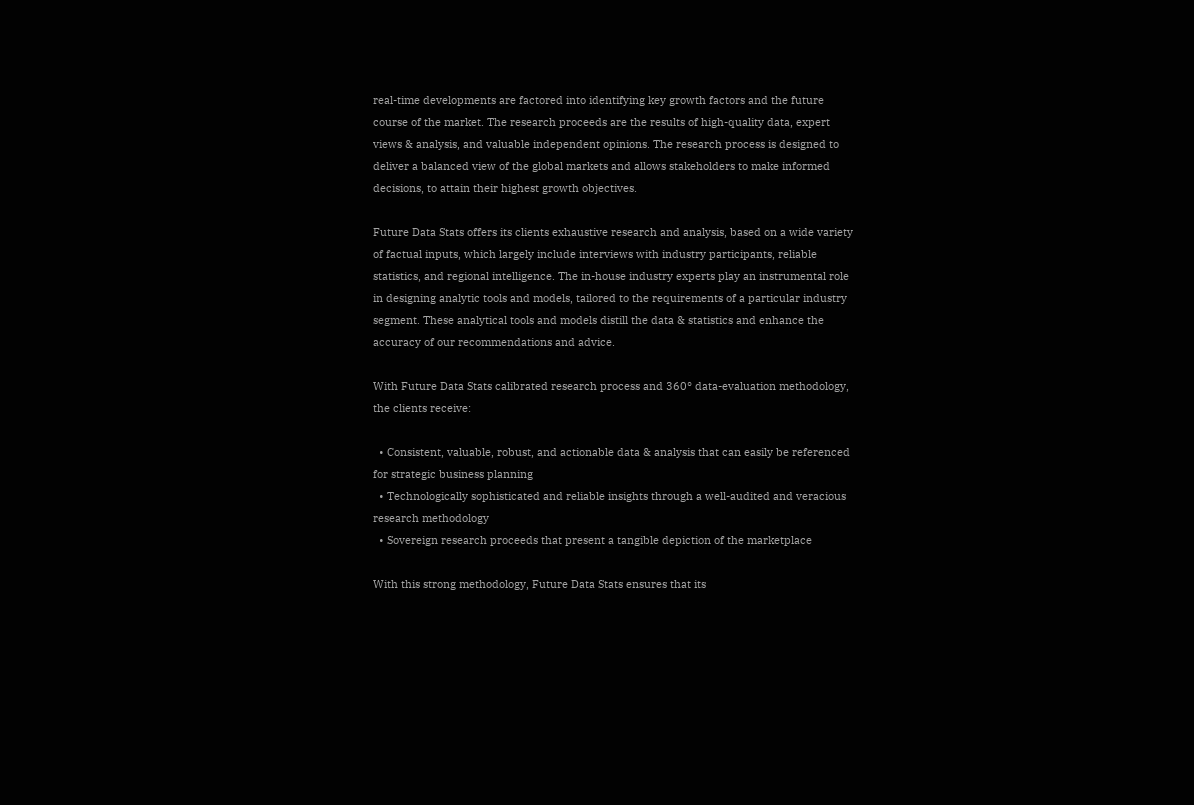real-time developments are factored into identifying key growth factors and the future course of the market. The research proceeds are the results of high-quality data, expert views & analysis, and valuable independent opinions. The research process is designed to deliver a balanced view of the global markets and allows stakeholders to make informed decisions, to attain their highest growth objectives.

Future Data Stats offers its clients exhaustive research and analysis, based on a wide variety of factual inputs, which largely include interviews with industry participants, reliable statistics, and regional intelligence. The in-house industry experts play an instrumental role in designing analytic tools and models, tailored to the requirements of a particular industry segment. These analytical tools and models distill the data & statistics and enhance the accuracy of our recommendations and advice.

With Future Data Stats calibrated research process and 360° data-evaluation methodology, the clients receive:

  • Consistent, valuable, robust, and actionable data & analysis that can easily be referenced for strategic business planning
  • Technologically sophisticated and reliable insights through a well-audited and veracious research methodology
  • Sovereign research proceeds that present a tangible depiction of the marketplace

With this strong methodology, Future Data Stats ensures that its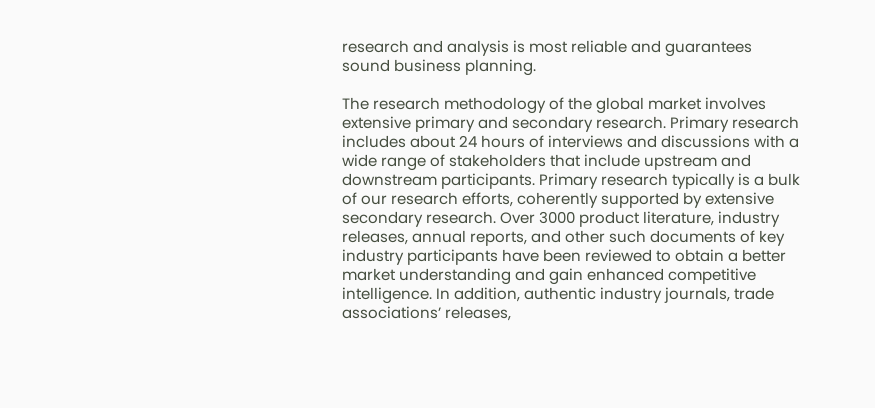research and analysis is most reliable and guarantees sound business planning.

The research methodology of the global market involves extensive primary and secondary research. Primary research includes about 24 hours of interviews and discussions with a wide range of stakeholders that include upstream and downstream participants. Primary research typically is a bulk of our research efforts, coherently supported by extensive secondary research. Over 3000 product literature, industry releases, annual reports, and other such documents of key industry participants have been reviewed to obtain a better market understanding and gain enhanced competitive intelligence. In addition, authentic industry journals, trade associations’ releases,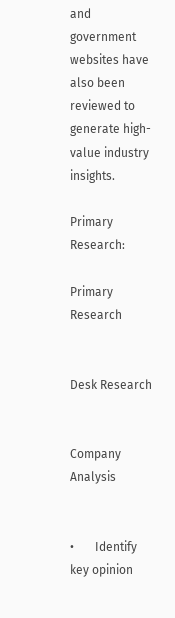and government websites have also been reviewed to generate high-value industry insights.

Primary Research:

Primary Research


Desk Research


Company Analysis


•       Identify key opinion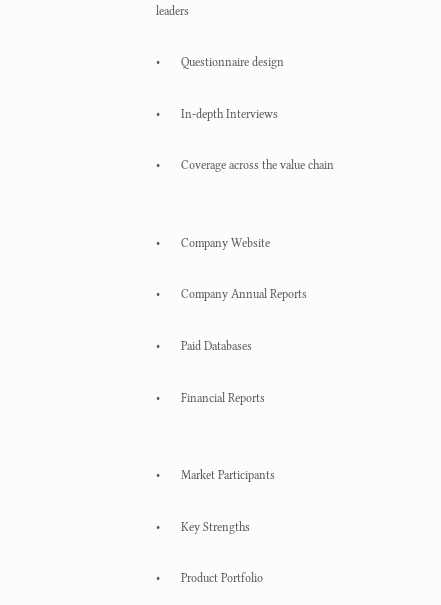leaders

•       Questionnaire design

•       In-depth Interviews

•       Coverage across the value chain


•       Company Website

•       Company Annual Reports

•       Paid Databases

•       Financial Reports


•       Market Participants

•       Key Strengths

•       Product Portfolio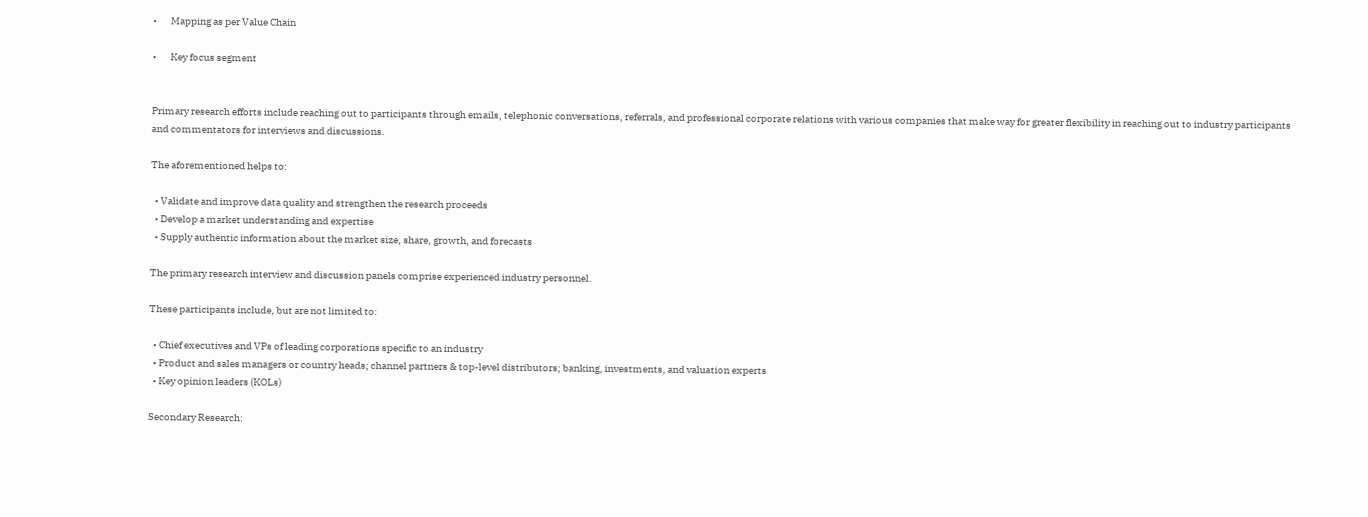•       Mapping as per Value Chain

•       Key focus segment


Primary research efforts include reaching out to participants through emails, telephonic conversations, referrals, and professional corporate relations with various companies that make way for greater flexibility in reaching out to industry participants and commentators for interviews and discussions.

The aforementioned helps to:

  • Validate and improve data quality and strengthen the research proceeds
  • Develop a market understanding and expertise
  • Supply authentic information about the market size, share, growth, and forecasts

The primary research interview and discussion panels comprise experienced industry personnel.

These participants include, but are not limited to:

  • Chief executives and VPs of leading corporations specific to an industry
  • Product and sales managers or country heads; channel partners & top-level distributors; banking, investments, and valuation experts
  • Key opinion leaders (KOLs)

Secondary Research: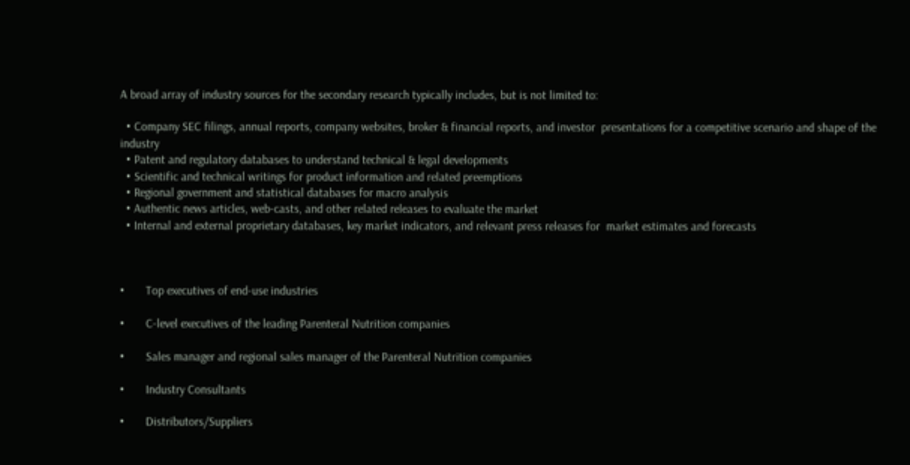A broad array of industry sources for the secondary research typically includes, but is not limited to:

  • Company SEC filings, annual reports, company websites, broker & financial reports, and investor  presentations for a competitive scenario and shape of the industry
  • Patent and regulatory databases to understand technical & legal developments
  • Scientific and technical writings for product information and related preemptions
  • Regional government and statistical databases for macro analysis
  • Authentic news articles, web-casts, and other related releases to evaluate the market
  • Internal and external proprietary databases, key market indicators, and relevant press releases for  market estimates and forecasts



•       Top executives of end-use industries

•       C-level executives of the leading Parenteral Nutrition companies

•       Sales manager and regional sales manager of the Parenteral Nutrition companies

•       Industry Consultants

•       Distributors/Suppliers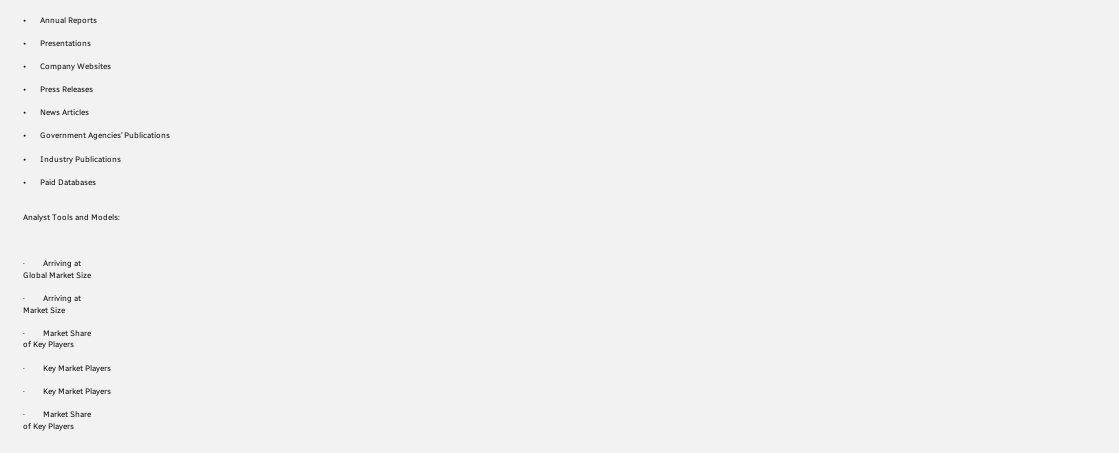•       Annual Reports

•       Presentations

•       Company Websites

•       Press Releases

•       News Articles

•       Government Agencies’ Publications

•       Industry Publications

•       Paid Databases


Analyst Tools and Models:



·         Arriving at
Global Market Size

·         Arriving at
Market Size

·         Market Share
of Key Players

·         Key Market Players

·         Key Market Players

·         Market Share
of Key Players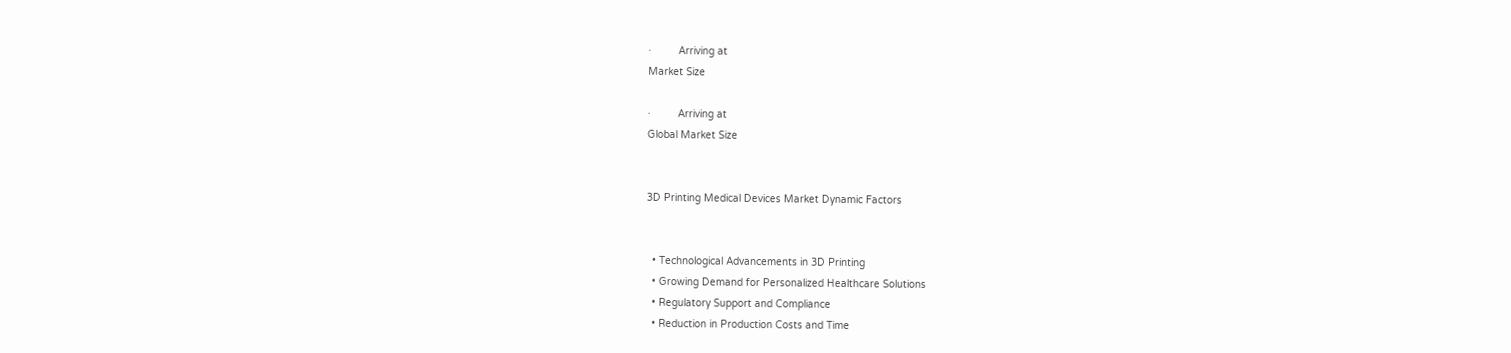·         Arriving at
Market Size

·         Arriving at
Global Market Size


3D Printing Medical Devices Market Dynamic Factors


  • Technological Advancements in 3D Printing
  • Growing Demand for Personalized Healthcare Solutions
  • Regulatory Support and Compliance
  • Reduction in Production Costs and Time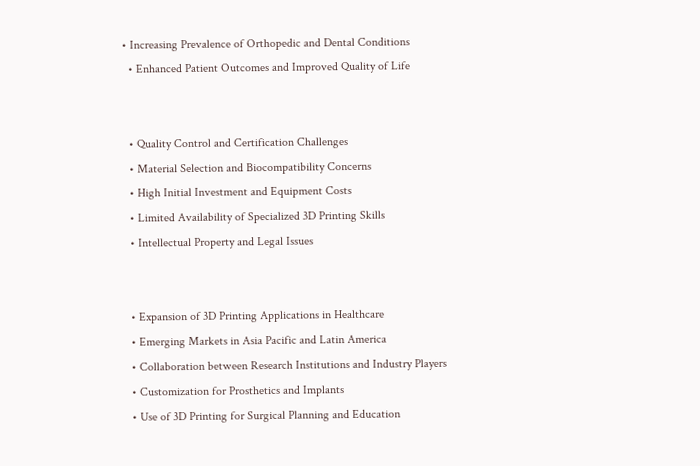• Increasing Prevalence of Orthopedic and Dental Conditions
  • Enhanced Patient Outcomes and Improved Quality of Life


  • Quality Control and Certification Challenges
  • Material Selection and Biocompatibility Concerns
  • High Initial Investment and Equipment Costs
  • Limited Availability of Specialized 3D Printing Skills
  • Intellectual Property and Legal Issues


  • Expansion of 3D Printing Applications in Healthcare
  • Emerging Markets in Asia Pacific and Latin America
  • Collaboration between Research Institutions and Industry Players
  • Customization for Prosthetics and Implants
  • Use of 3D Printing for Surgical Planning and Education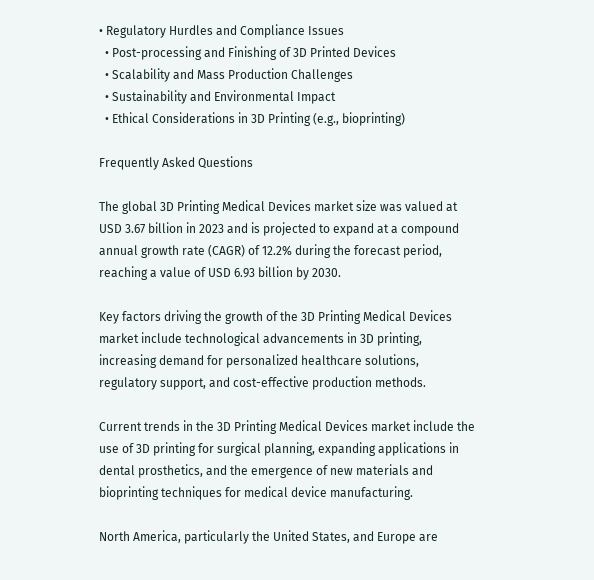• Regulatory Hurdles and Compliance Issues
  • Post-processing and Finishing of 3D Printed Devices
  • Scalability and Mass Production Challenges
  • Sustainability and Environmental Impact
  • Ethical Considerations in 3D Printing (e.g., bioprinting)

Frequently Asked Questions

The global 3D Printing Medical Devices market size was valued at USD 3.67 billion in 2023 and is projected to expand at a compound annual growth rate (CAGR) of 12.2% during the forecast period, reaching a value of USD 6.93 billion by 2030.

Key factors driving the growth of the 3D Printing Medical Devices market include technological advancements in 3D printing, increasing demand for personalized healthcare solutions, regulatory support, and cost-effective production methods.

Current trends in the 3D Printing Medical Devices market include the use of 3D printing for surgical planning, expanding applications in dental prosthetics, and the emergence of new materials and bioprinting techniques for medical device manufacturing.

North America, particularly the United States, and Europe are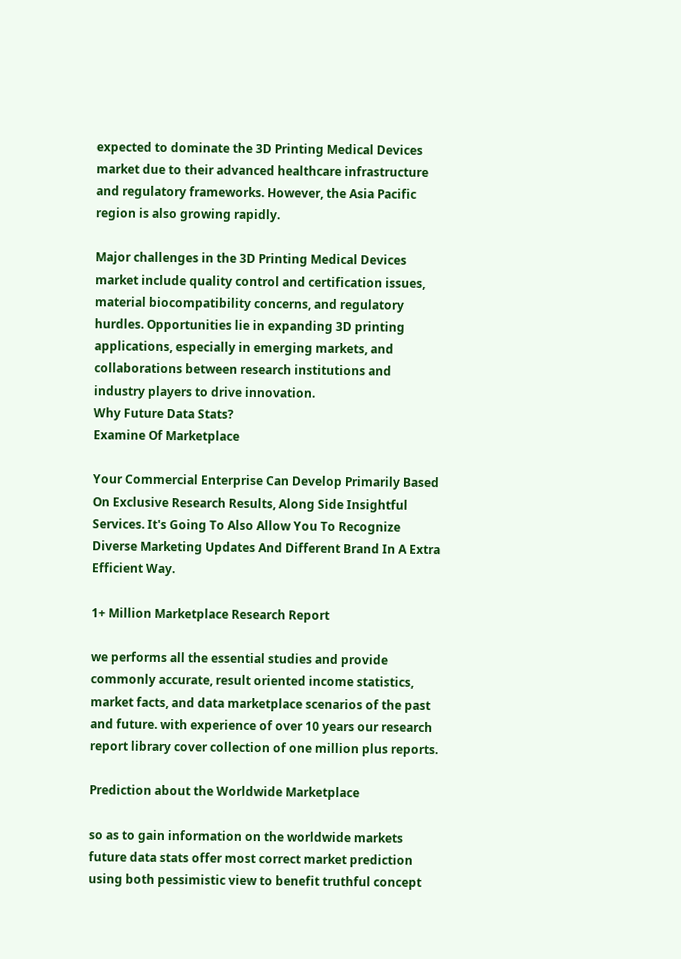expected to dominate the 3D Printing Medical Devices market due to their advanced healthcare infrastructure and regulatory frameworks. However, the Asia Pacific region is also growing rapidly.

Major challenges in the 3D Printing Medical Devices market include quality control and certification issues, material biocompatibility concerns, and regulatory hurdles. Opportunities lie in expanding 3D printing applications, especially in emerging markets, and collaborations between research institutions and industry players to drive innovation.
Why Future Data Stats?
Examine Of Marketplace

Your Commercial Enterprise Can Develop Primarily Based On Exclusive Research Results, Along Side Insightful Services. It's Going To Also Allow You To Recognize Diverse Marketing Updates And Different Brand In A Extra Efficient Way.

1+ Million Marketplace Research Report

we performs all the essential studies and provide commonly accurate, result oriented income statistics, market facts, and data marketplace scenarios of the past and future. with experience of over 10 years our research report library cover collection of one million plus reports.

Prediction about the Worldwide Marketplace

so as to gain information on the worldwide markets future data stats offer most correct market prediction using both pessimistic view to benefit truthful concept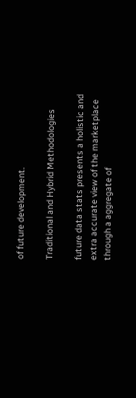of future development.

Traditional and Hybrid Methodologies

future data stats presents a holistic and extra accurate view of the marketplace through a aggregate of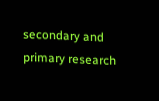secondary and primary research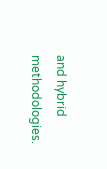and hybrid methodologies.